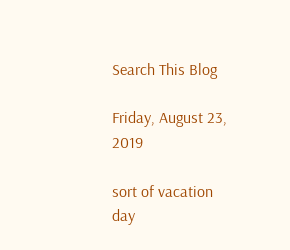Search This Blog

Friday, August 23, 2019

sort of vacation day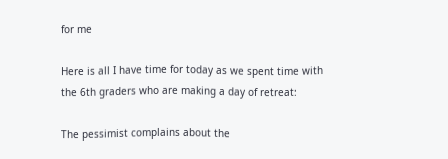for me

Here is all I have time for today as we spent time with the 6th graders who are making a day of retreat:

The pessimist complains about the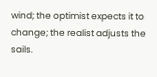wind; the optimist expects it to change; the realist adjusts the sails.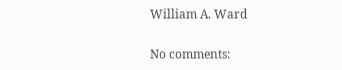William A. Ward

No comments: